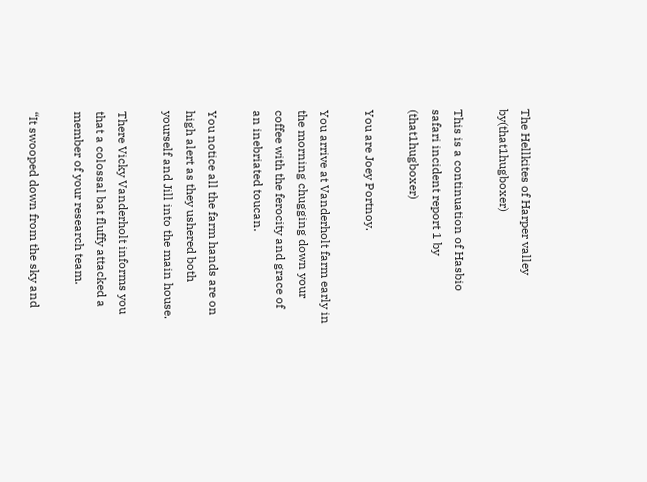The Hellkites of Harper valley by(that1hugboxer)

This is a continuation of Hasbio safari incident report 1 by (that1hugboxer)

You are Joey Portnoy.

You arrive at Vanderholt farm early in the morning chugging down your coffee with the ferocity and grace of an inebriated toucan.

You notice all the farm hands are on high alert as they ushered both yourself and Jill into the main house.

There Vicky Vanderholt informs you that a colossal bat fluffy attacked a member of your research team.

“It swooped down from the sky and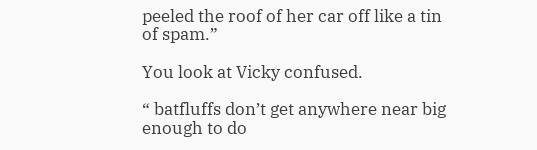peeled the roof of her car off like a tin of spam.”

You look at Vicky confused.

“ batfluffs don’t get anywhere near big enough to do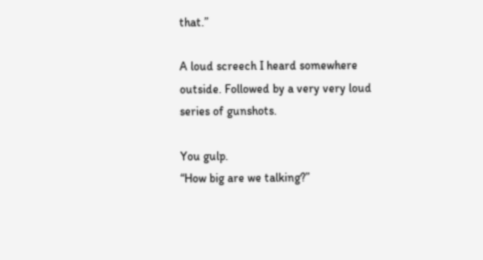that.”

A loud screech I heard somewhere outside. Followed by a very very loud series of gunshots.

You gulp.
“How big are we talking?”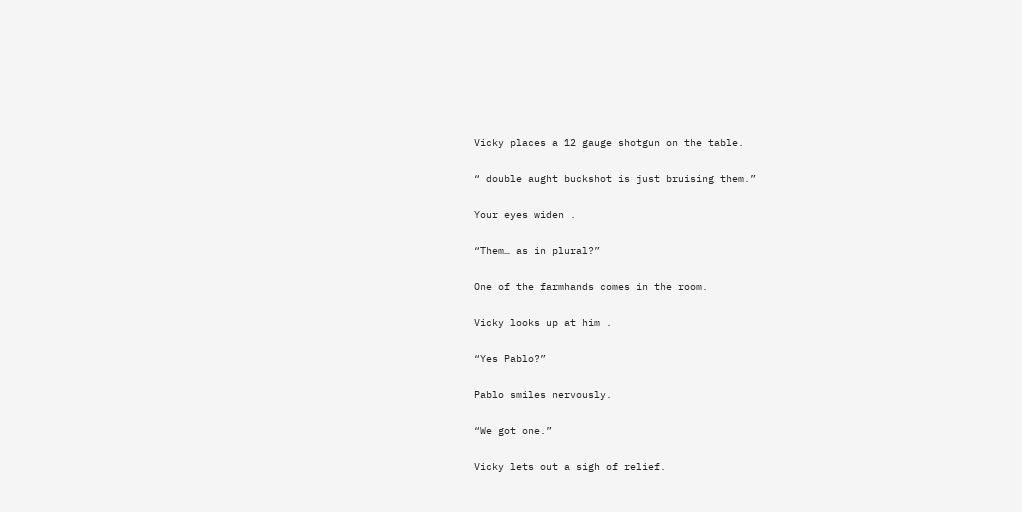Vicky places a 12 gauge shotgun on the table.

“ double aught buckshot is just bruising them.”

Your eyes widen .

“Them… as in plural?”

One of the farmhands comes in the room.

Vicky looks up at him .

“Yes Pablo?”

Pablo smiles nervously.

“We got one.”

Vicky lets out a sigh of relief.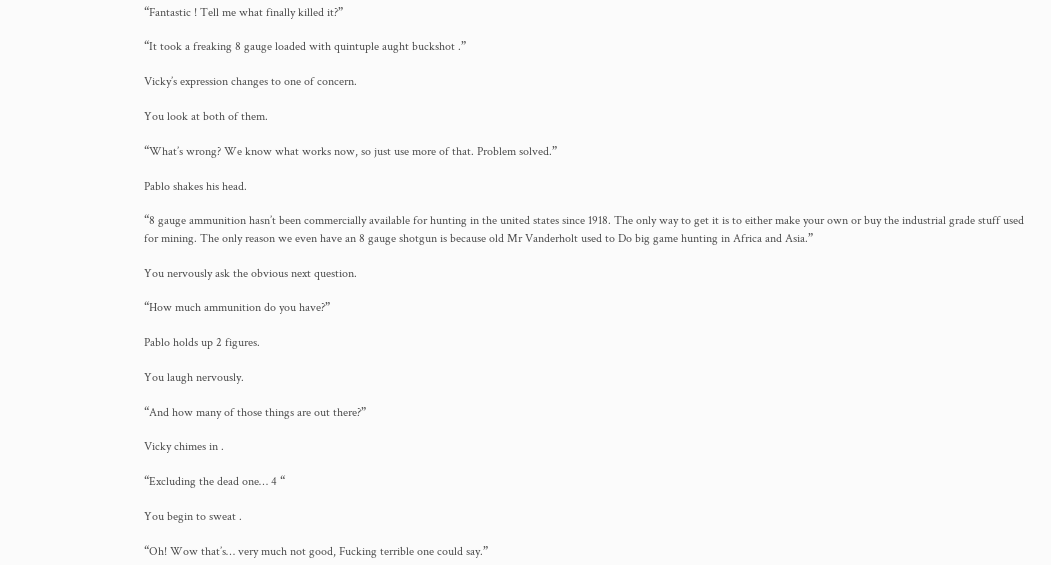“Fantastic ! Tell me what finally killed it?”

“It took a freaking 8 gauge loaded with quintuple aught buckshot .”

Vicky’s expression changes to one of concern.

You look at both of them.

“What’s wrong? We know what works now, so just use more of that. Problem solved.”

Pablo shakes his head.

“8 gauge ammunition hasn’t been commercially available for hunting in the united states since 1918. The only way to get it is to either make your own or buy the industrial grade stuff used for mining. The only reason we even have an 8 gauge shotgun is because old Mr Vanderholt used to Do big game hunting in Africa and Asia.”

You nervously ask the obvious next question.

“How much ammunition do you have?”

Pablo holds up 2 figures.

You laugh nervously.

“And how many of those things are out there?”

Vicky chimes in .

“Excluding the dead one… 4 “

You begin to sweat .

“Oh! Wow that’s… very much not good, Fucking terrible one could say.”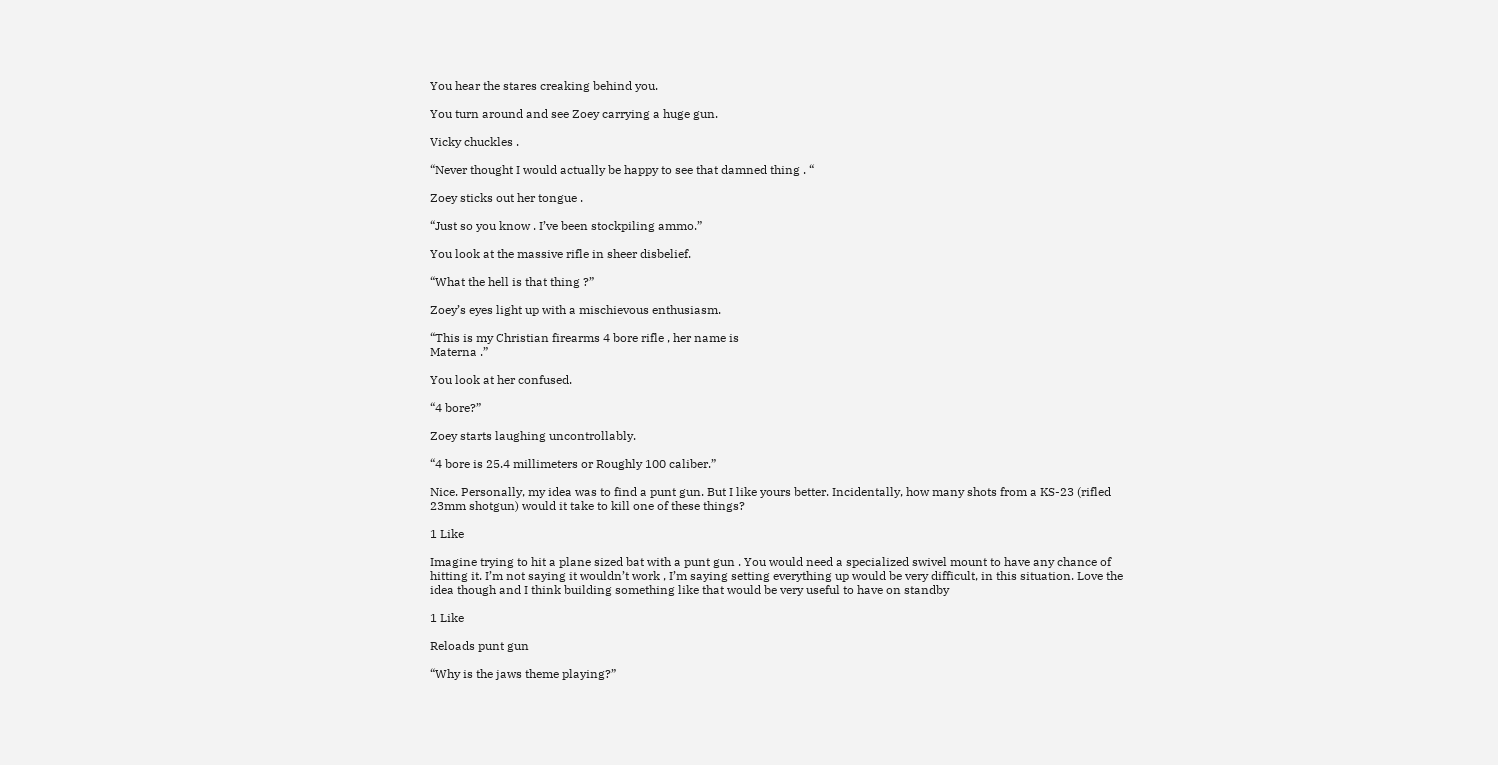You hear the stares creaking behind you.

You turn around and see Zoey carrying a huge gun.

Vicky chuckles .

“Never thought I would actually be happy to see that damned thing . “

Zoey sticks out her tongue .

“Just so you know . I’ve been stockpiling ammo.”

You look at the massive rifle in sheer disbelief.

“What the hell is that thing ?”

Zoey’s eyes light up with a mischievous enthusiasm.

“This is my Christian firearms 4 bore rifle , her name is
Materna .”

You look at her confused.

“4 bore?”

Zoey starts laughing uncontrollably.

“4 bore is 25.4 millimeters or Roughly 100 caliber.”

Nice. Personally, my idea was to find a punt gun. But I like yours better. Incidentally, how many shots from a KS-23 (rifled 23mm shotgun) would it take to kill one of these things?

1 Like

Imagine trying to hit a plane sized bat with a punt gun . You would need a specialized swivel mount to have any chance of hitting it. I’m not saying it wouldn’t work , I’m saying setting everything up would be very difficult, in this situation. Love the idea though and I think building something like that would be very useful to have on standby

1 Like

Reloads punt gun

“Why is the jaws theme playing?”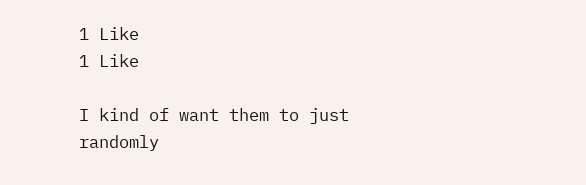1 Like
1 Like

I kind of want them to just randomly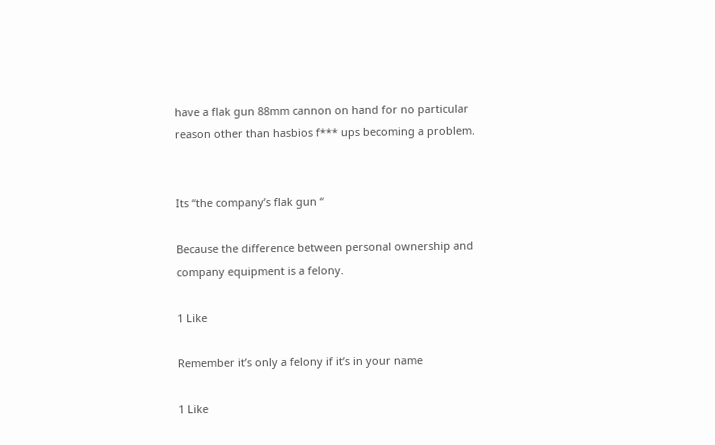have a flak gun 88mm cannon on hand for no particular reason other than hasbios f*** ups becoming a problem.


Its “the company’s flak gun “

Because the difference between personal ownership and company equipment is a felony.

1 Like

Remember it’s only a felony if it’s in your name

1 Like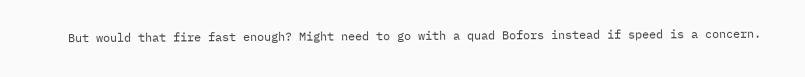But would that fire fast enough? Might need to go with a quad Bofors instead if speed is a concern.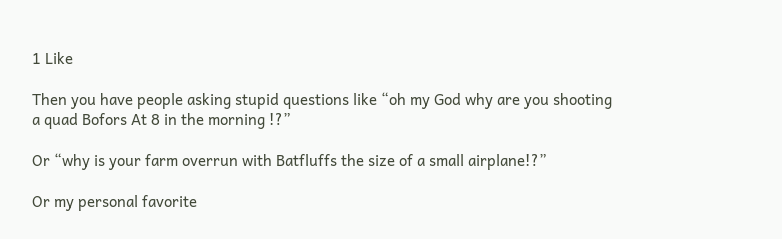1 Like

Then you have people asking stupid questions like “oh my God why are you shooting a quad Bofors At 8 in the morning !?”

Or “why is your farm overrun with Batfluffs the size of a small airplane!?”

Or my personal favorite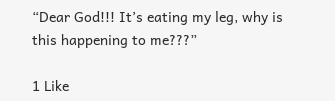“Dear God!!! It’s eating my leg, why is this happening to me???”

1 Like